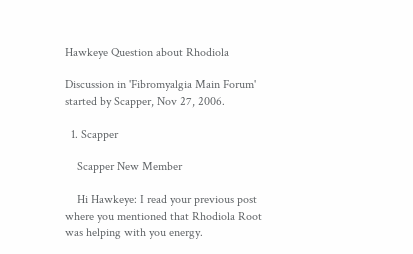Hawkeye Question about Rhodiola

Discussion in 'Fibromyalgia Main Forum' started by Scapper, Nov 27, 2006.

  1. Scapper

    Scapper New Member

    Hi Hawkeye: I read your previous post where you mentioned that Rhodiola Root was helping with you energy.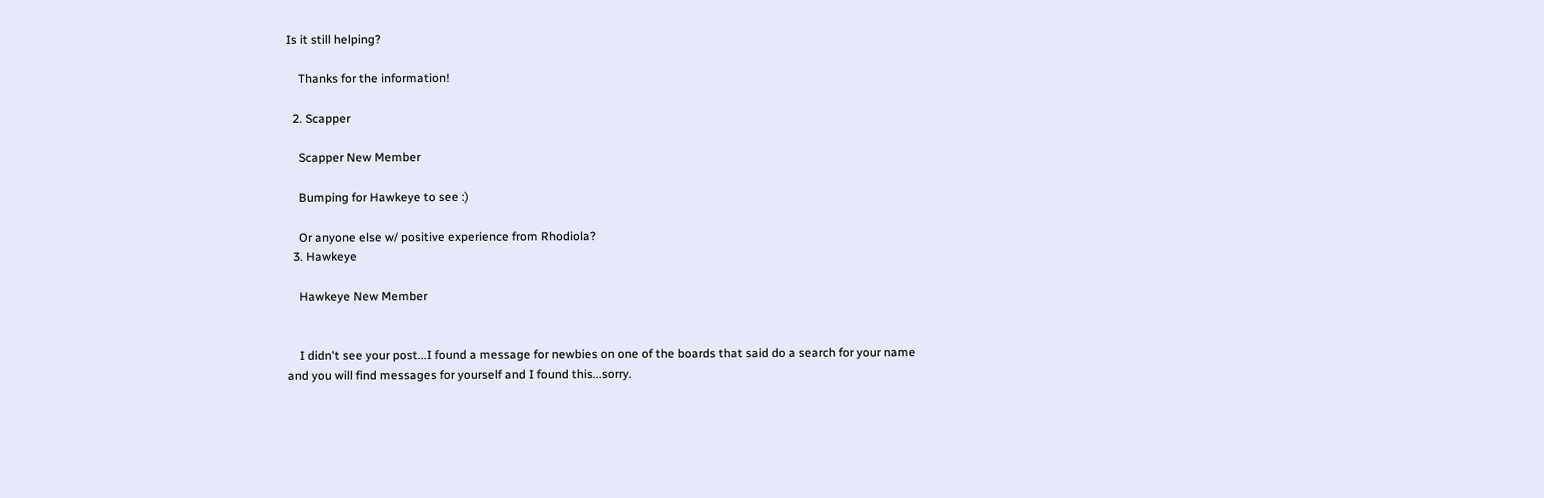Is it still helping?

    Thanks for the information!

  2. Scapper

    Scapper New Member

    Bumping for Hawkeye to see :)

    Or anyone else w/ positive experience from Rhodiola?
  3. Hawkeye

    Hawkeye New Member


    I didn't see your post...I found a message for newbies on one of the boards that said do a search for your name and you will find messages for yourself and I found this...sorry.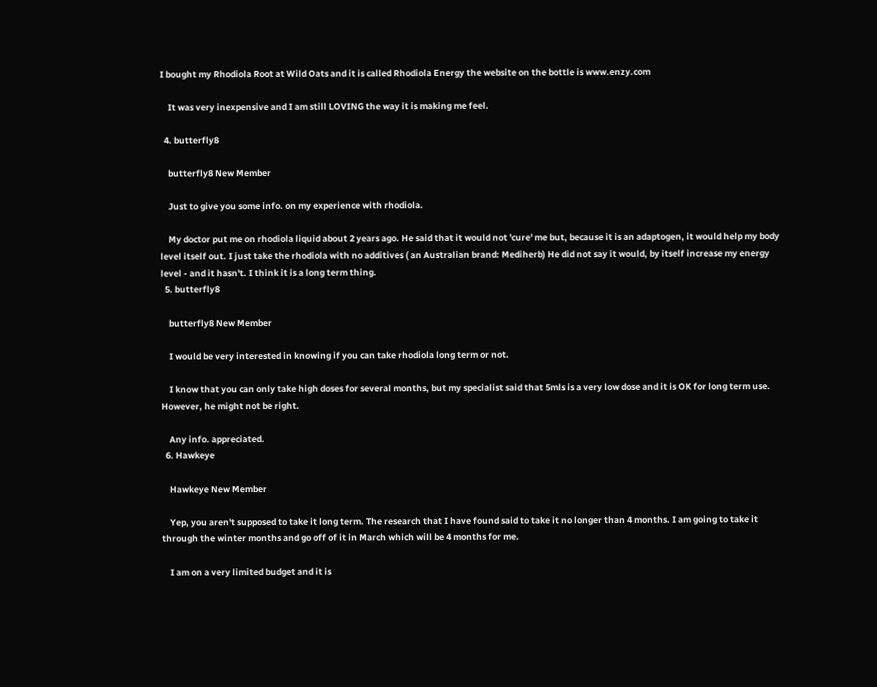I bought my Rhodiola Root at Wild Oats and it is called Rhodiola Energy the website on the bottle is www.enzy.com

    It was very inexpensive and I am still LOVING the way it is making me feel.

  4. butterfly8

    butterfly8 New Member

    Just to give you some info. on my experience with rhodiola.

    My doctor put me on rhodiola liquid about 2 years ago. He said that it would not 'cure' me but, because it is an adaptogen, it would help my body level itself out. I just take the rhodiola with no additives ( an Australian brand: Mediherb) He did not say it would, by itself increase my energy level - and it hasn't. I think it is a long term thing.
  5. butterfly8

    butterfly8 New Member

    I would be very interested in knowing if you can take rhodiola long term or not.

    I know that you can only take high doses for several months, but my specialist said that 5mls is a very low dose and it is OK for long term use. However, he might not be right.

    Any info. appreciated.
  6. Hawkeye

    Hawkeye New Member

    Yep, you aren't supposed to take it long term. The research that I have found said to take it no longer than 4 months. I am going to take it through the winter months and go off of it in March which will be 4 months for me.

    I am on a very limited budget and it is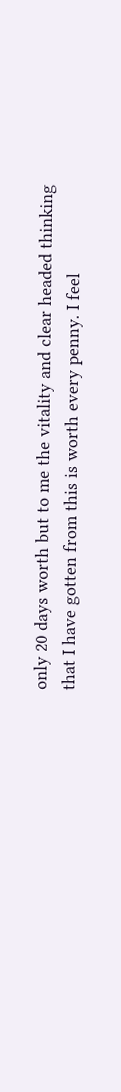only 20 days worth but to me the vitality and clear headed thinking that I have gotten from this is worth every penny. I feel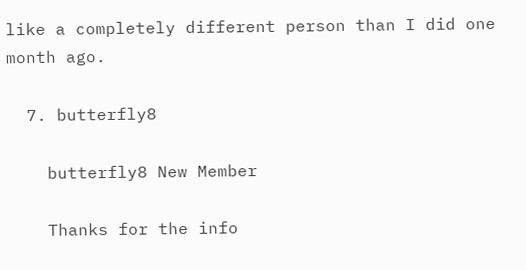like a completely different person than I did one month ago.

  7. butterfly8

    butterfly8 New Member

    Thanks for the info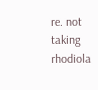re. not taking rhodiola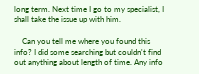long term. Next time I go to my specialist, I shall take the issue up with him.

    Can you tell me where you found this info? I did some searching but couldn't find out anything about length of time. Any info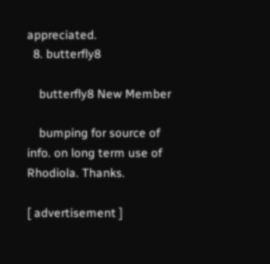appreciated.
  8. butterfly8

    butterfly8 New Member

    bumping for source of info. on long term use of Rhodiola. Thanks.

[ advertisement ]